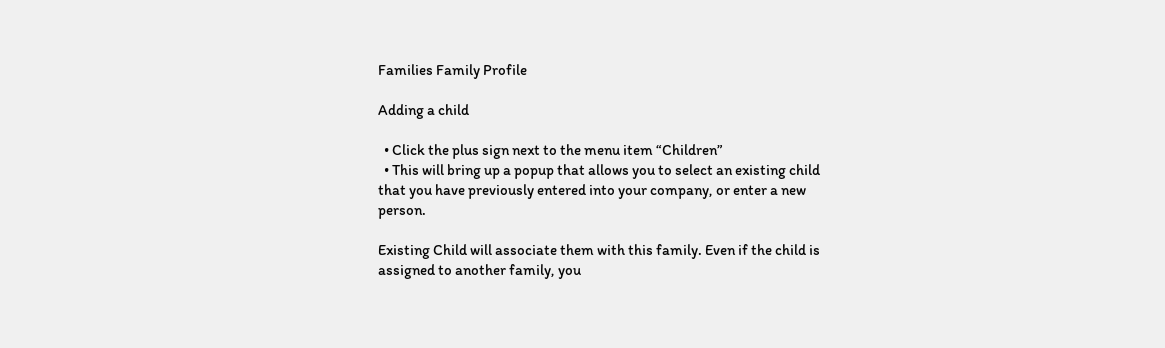Families Family Profile

Adding a child

  • Click the plus sign next to the menu item “Children”
  • This will bring up a popup that allows you to select an existing child that you have previously entered into your company, or enter a new person.

Existing Child will associate them with this family. Even if the child is assigned to another family, you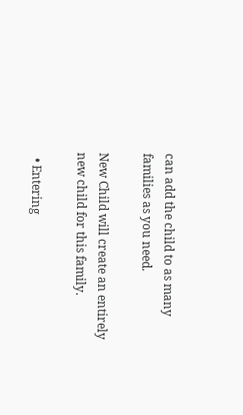can add the child to as many families as you need.

New Child will create an entirely new child for this family.

  • Entering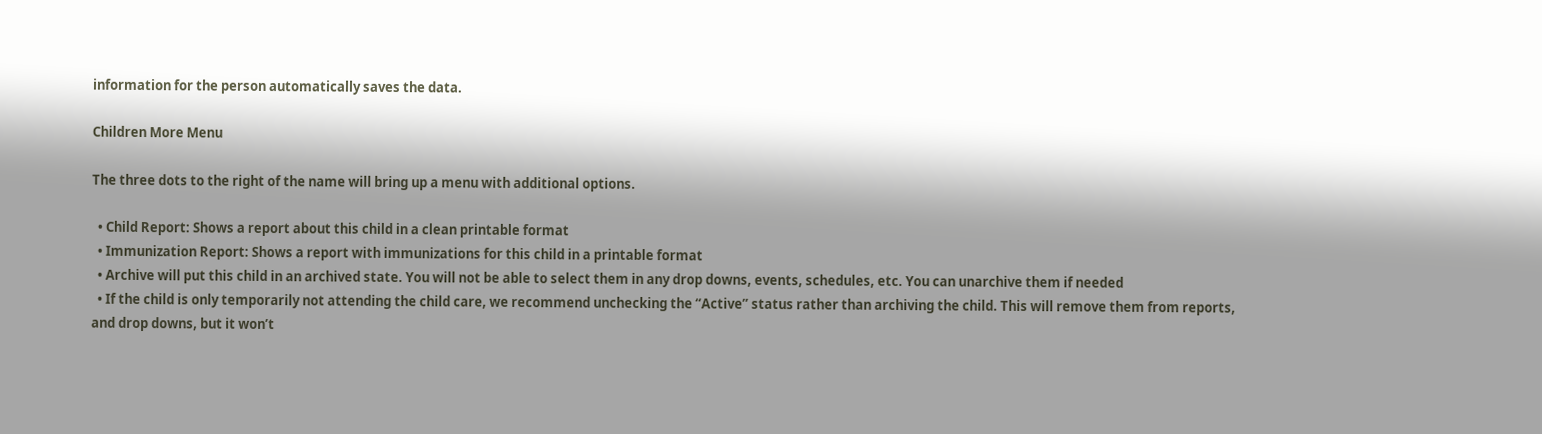information for the person automatically saves the data.

Children More Menu

The three dots to the right of the name will bring up a menu with additional options.

  • Child Report: Shows a report about this child in a clean printable format
  • Immunization Report: Shows a report with immunizations for this child in a printable format
  • Archive will put this child in an archived state. You will not be able to select them in any drop downs, events, schedules, etc. You can unarchive them if needed
  • If the child is only temporarily not attending the child care, we recommend unchecking the “Active” status rather than archiving the child. This will remove them from reports, and drop downs, but it won’t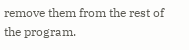remove them from the rest of the program.